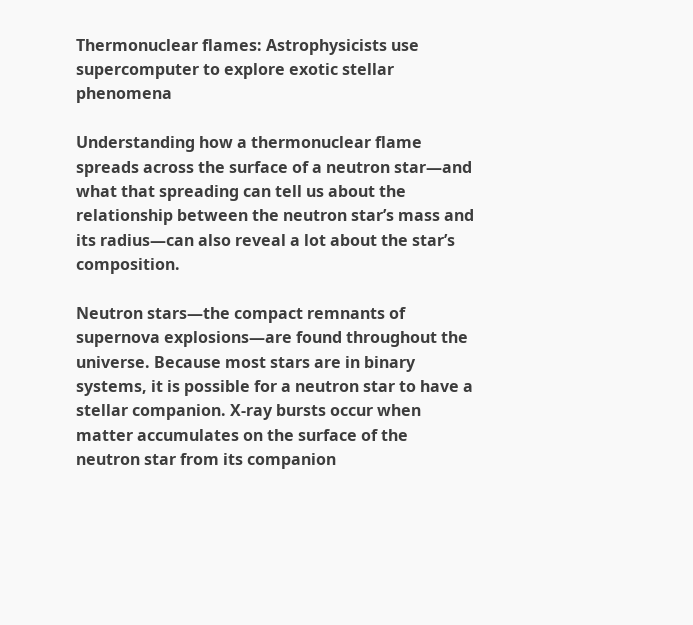Thermonuclear flames: Astrophysicists use supercomputer to explore exotic stellar phenomena

Understanding how a thermonuclear flame spreads across the surface of a neutron star—and what that spreading can tell us about the relationship between the neutron star’s mass and its radius—can also reveal a lot about the star’s composition.

Neutron stars—the compact remnants of supernova explosions—are found throughout the universe. Because most stars are in binary systems, it is possible for a neutron star to have a stellar companion. X-ray bursts occur when matter accumulates on the surface of the neutron star from its companion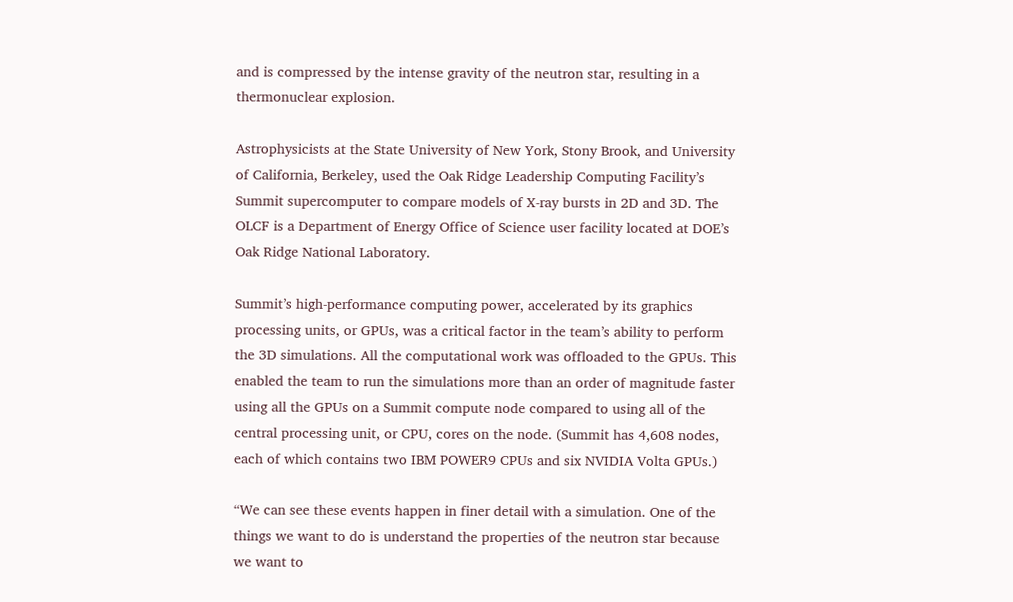and is compressed by the intense gravity of the neutron star, resulting in a thermonuclear explosion.

Astrophysicists at the State University of New York, Stony Brook, and University of California, Berkeley, used the Oak Ridge Leadership Computing Facility’s Summit supercomputer to compare models of X-ray bursts in 2D and 3D. The OLCF is a Department of Energy Office of Science user facility located at DOE’s Oak Ridge National Laboratory.

Summit’s high-performance computing power, accelerated by its graphics processing units, or GPUs, was a critical factor in the team’s ability to perform the 3D simulations. All the computational work was offloaded to the GPUs. This enabled the team to run the simulations more than an order of magnitude faster using all the GPUs on a Summit compute node compared to using all of the central processing unit, or CPU, cores on the node. (Summit has 4,608 nodes, each of which contains two IBM POWER9 CPUs and six NVIDIA Volta GPUs.)

“We can see these events happen in finer detail with a simulation. One of the things we want to do is understand the properties of the neutron star because we want to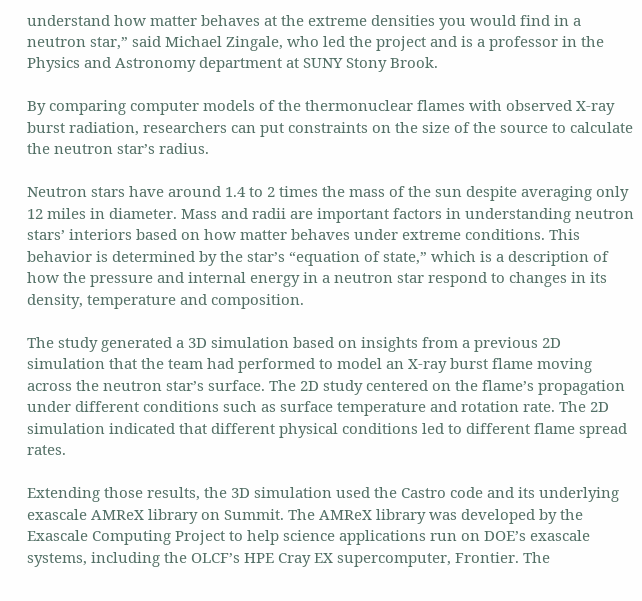understand how matter behaves at the extreme densities you would find in a neutron star,” said Michael Zingale, who led the project and is a professor in the Physics and Astronomy department at SUNY Stony Brook.

By comparing computer models of the thermonuclear flames with observed X-ray burst radiation, researchers can put constraints on the size of the source to calculate the neutron star’s radius.

Neutron stars have around 1.4 to 2 times the mass of the sun despite averaging only 12 miles in diameter. Mass and radii are important factors in understanding neutron stars’ interiors based on how matter behaves under extreme conditions. This behavior is determined by the star’s “equation of state,” which is a description of how the pressure and internal energy in a neutron star respond to changes in its density, temperature and composition.

The study generated a 3D simulation based on insights from a previous 2D simulation that the team had performed to model an X-ray burst flame moving across the neutron star’s surface. The 2D study centered on the flame’s propagation under different conditions such as surface temperature and rotation rate. The 2D simulation indicated that different physical conditions led to different flame spread rates.

Extending those results, the 3D simulation used the Castro code and its underlying exascale AMReX library on Summit. The AMReX library was developed by the Exascale Computing Project to help science applications run on DOE’s exascale systems, including the OLCF’s HPE Cray EX supercomputer, Frontier. The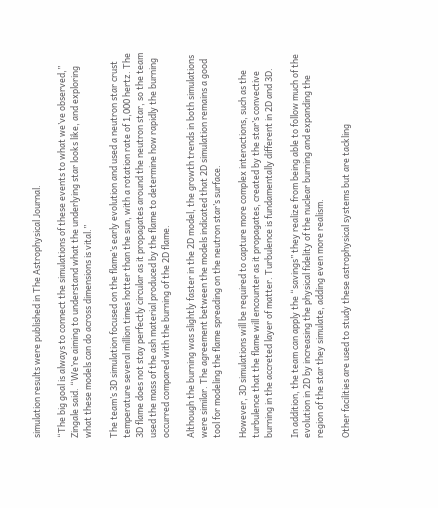simulation results were published in The Astrophysical Journal.

“The big goal is always to connect the simulations of these events to what we’ve observed,” Zingale said. “We’re aiming to understand what the underlying star looks like, and exploring what these models can do across dimensions is vital.”

The team’s 3D simulation focused on the flame’s early evolution and used a neutron star crust temperature several million times hotter than the sun, with a rotation rate of 1,000 hertz. The 3D flame does not stay perfectly circular as it propagates around the neutron star, so the team used the mass of the ash material produced by the flame to determine how rapidly the burning occurred compared with the burning of the 2D flame.

Although the burning was slightly faster in the 2D model, the growth trends in both simulations were similar. The agreement between the models indicated that 2D simulation remains a good tool for modeling the flame spreading on the neutron star’s surface.

However, 3D simulations will be required to capture more complex interactions, such as the turbulence that the flame will encounter as it propagates, created by the star’s convective burning in the accreted layer of matter. Turbulence is fundamentally different in 2D and 3D.

In addition, the team can apply the “savings” they realize from being able to follow much of the evolution in 2D by increasing the physical fidelity of the nuclear burning and expanding the region of the star they simulate, adding even more realism.

Other facilities are used to study these astrophysical systems but are tackling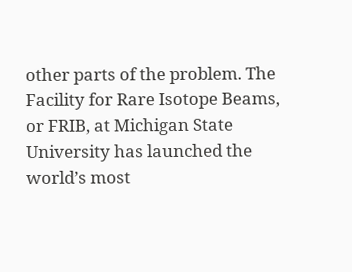other parts of the problem. The Facility for Rare Isotope Beams, or FRIB, at Michigan State University has launched the world’s most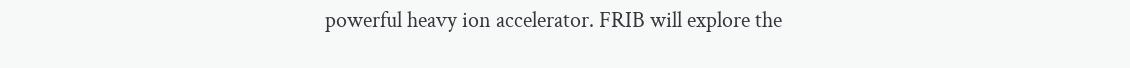powerful heavy ion accelerator. FRIB will explore the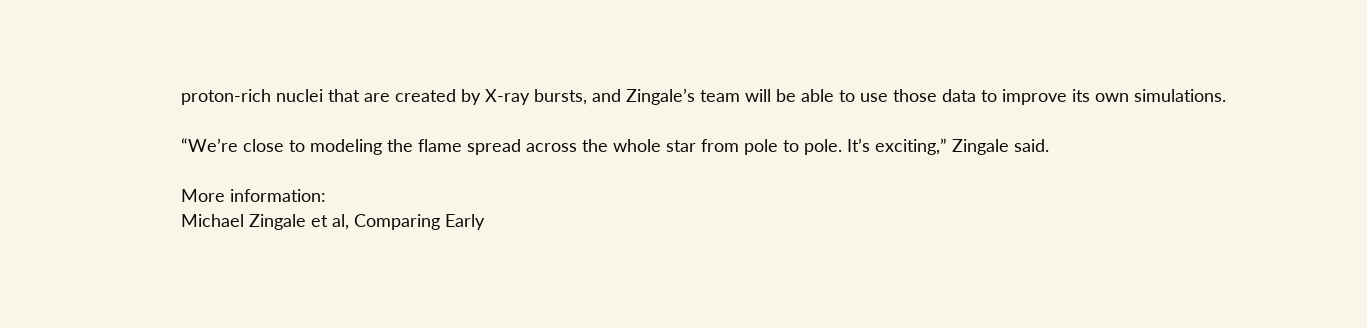proton-rich nuclei that are created by X-ray bursts, and Zingale’s team will be able to use those data to improve its own simulations.

“We’re close to modeling the flame spread across the whole star from pole to pole. It’s exciting,” Zingale said.

More information:
Michael Zingale et al, Comparing Early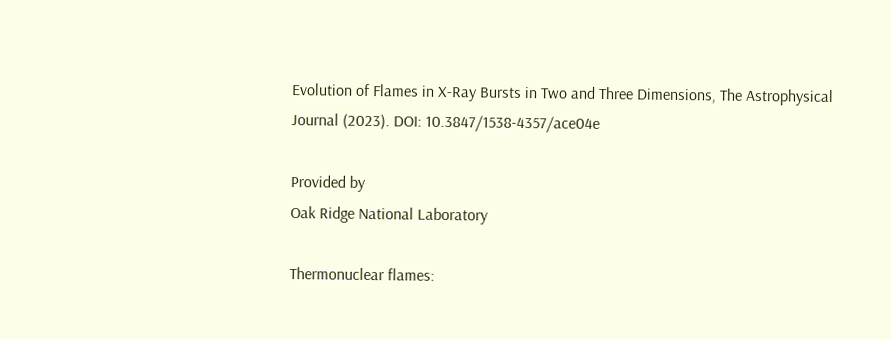Evolution of Flames in X-Ray Bursts in Two and Three Dimensions, The Astrophysical Journal (2023). DOI: 10.3847/1538-4357/ace04e

Provided by
Oak Ridge National Laboratory

Thermonuclear flames: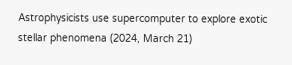Astrophysicists use supercomputer to explore exotic stellar phenomena (2024, March 21)